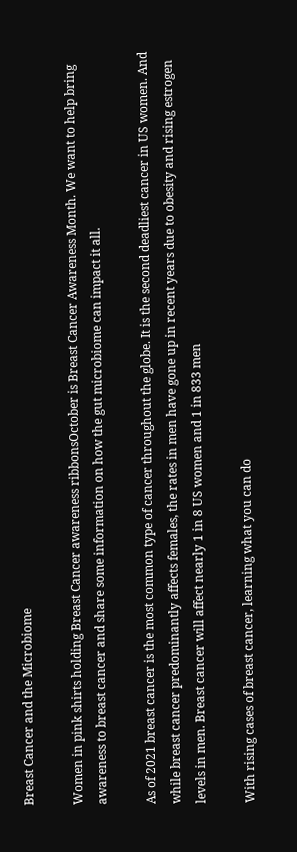Breast Cancer and the Microbiome

Women in pink shirts holding Breast Cancer awareness ribbonsOctober is Breast Cancer Awareness Month. We want to help bring awareness to breast cancer and share some information on how the gut microbiome can impact it all.

As of 2021 breast cancer is the most common type of cancer throughout the globe. It is the second deadliest cancer in US women. And while breast cancer predominantly affects females, the rates in men have gone up in recent years due to obesity and rising estrogen levels in men. Breast cancer will affect nearly 1 in 8 US women and 1 in 833 men

With rising cases of breast cancer, learning what you can do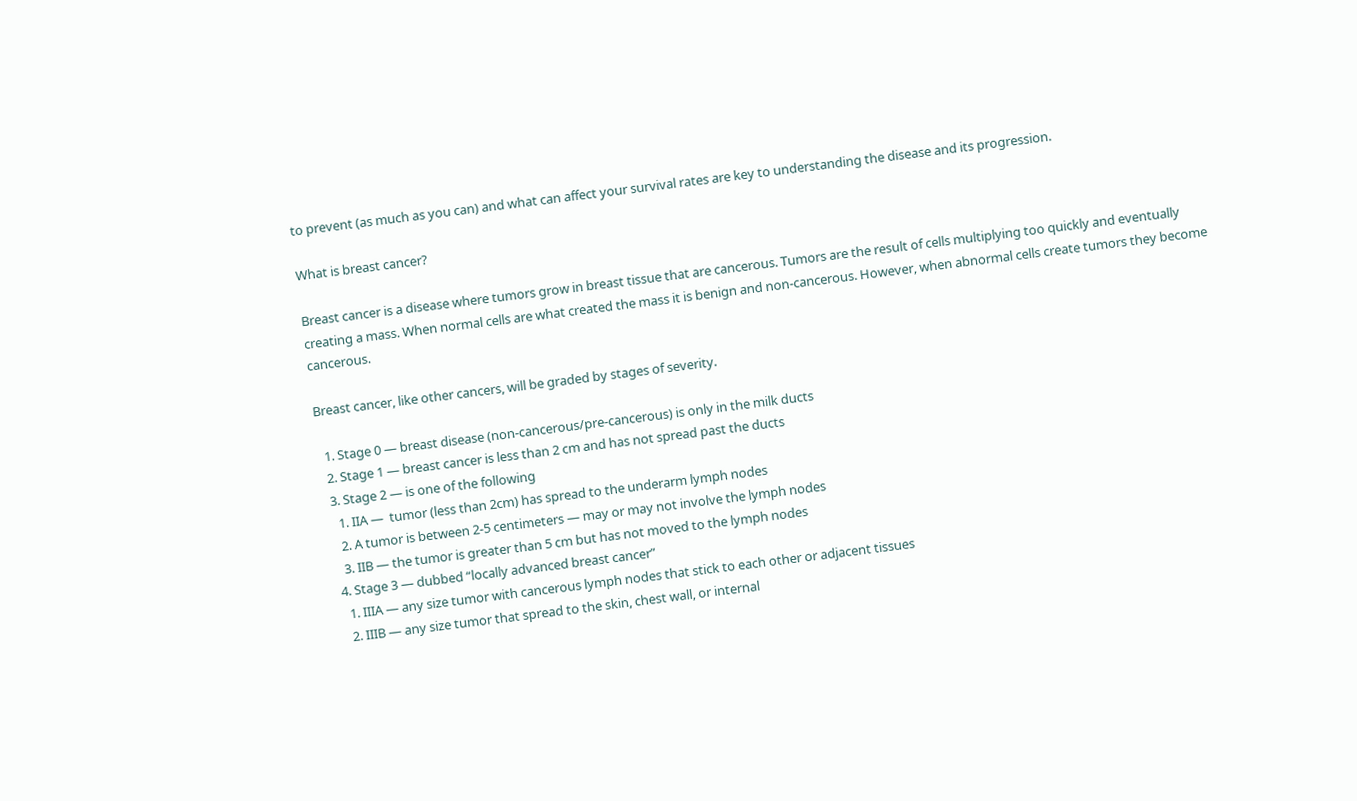to prevent (as much as you can) and what can affect your survival rates are key to understanding the disease and its progression.

What is breast cancer?

Breast cancer is a disease where tumors grow in breast tissue that are cancerous. Tumors are the result of cells multiplying too quickly and eventually creating a mass. When normal cells are what created the mass it is benign and non-cancerous. However, when abnormal cells create tumors they become cancerous.

Breast cancer, like other cancers, will be graded by stages of severity.

  1. Stage 0 — breast disease (non-cancerous/pre-cancerous) is only in the milk ducts
  2. Stage 1 — breast cancer is less than 2 cm and has not spread past the ducts
  3. Stage 2 — is one of the following
    1. IIA —  tumor (less than 2cm) has spread to the underarm lymph nodes
    2. A tumor is between 2-5 centimeters — may or may not involve the lymph nodes
    3. IIB — the tumor is greater than 5 cm but has not moved to the lymph nodes
  4. Stage 3 — dubbed “locally advanced breast cancer”
    1. IIIA — any size tumor with cancerous lymph nodes that stick to each other or adjacent tissues
    2. IIIB — any size tumor that spread to the skin, chest wall, or internal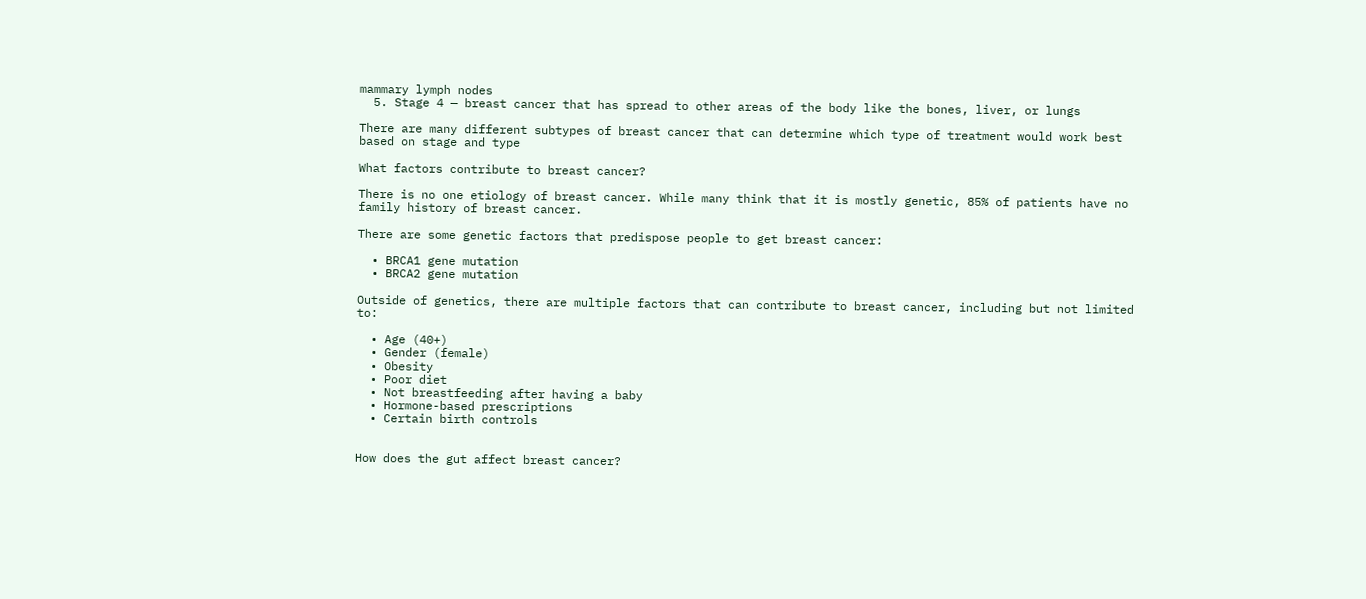mammary lymph nodes
  5. Stage 4 — breast cancer that has spread to other areas of the body like the bones, liver, or lungs

There are many different subtypes of breast cancer that can determine which type of treatment would work best based on stage and type

What factors contribute to breast cancer?

There is no one etiology of breast cancer. While many think that it is mostly genetic, 85% of patients have no family history of breast cancer.

There are some genetic factors that predispose people to get breast cancer:

  • BRCA1 gene mutation
  • BRCA2 gene mutation

Outside of genetics, there are multiple factors that can contribute to breast cancer, including but not limited to:

  • Age (40+)
  • Gender (female)
  • Obesity
  • Poor diet
  • Not breastfeeding after having a baby
  • Hormone-based prescriptions
  • Certain birth controls


How does the gut affect breast cancer?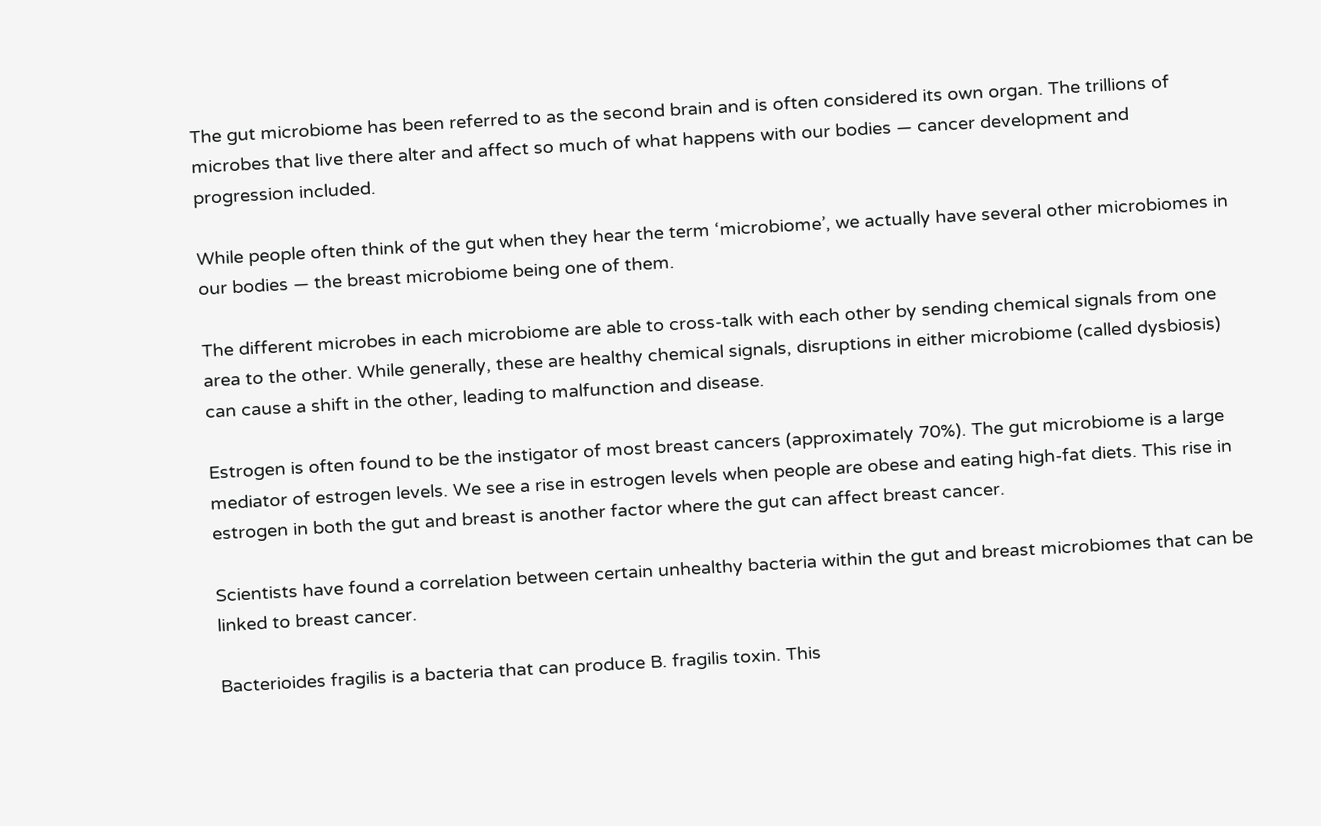The gut microbiome has been referred to as the second brain and is often considered its own organ. The trillions of microbes that live there alter and affect so much of what happens with our bodies — cancer development and progression included.

While people often think of the gut when they hear the term ‘microbiome’, we actually have several other microbiomes in our bodies — the breast microbiome being one of them.

The different microbes in each microbiome are able to cross-talk with each other by sending chemical signals from one area to the other. While generally, these are healthy chemical signals, disruptions in either microbiome (called dysbiosis) can cause a shift in the other, leading to malfunction and disease.

Estrogen is often found to be the instigator of most breast cancers (approximately 70%). The gut microbiome is a large mediator of estrogen levels. We see a rise in estrogen levels when people are obese and eating high-fat diets. This rise in estrogen in both the gut and breast is another factor where the gut can affect breast cancer.

Scientists have found a correlation between certain unhealthy bacteria within the gut and breast microbiomes that can be linked to breast cancer.

Bacterioides fragilis is a bacteria that can produce B. fragilis toxin. This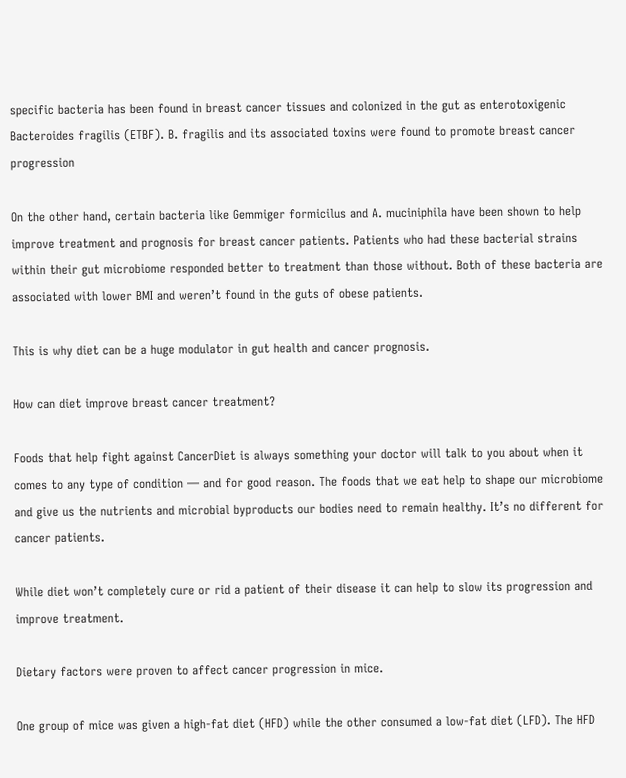specific bacteria has been found in breast cancer tissues and colonized in the gut as enterotoxigenic Bacteroides fragilis (ETBF). B. fragilis and its associated toxins were found to promote breast cancer progression

On the other hand, certain bacteria like Gemmiger formicilus and A. muciniphila have been shown to help improve treatment and prognosis for breast cancer patients. Patients who had these bacterial strains within their gut microbiome responded better to treatment than those without. Both of these bacteria are associated with lower BMI and weren’t found in the guts of obese patients.

This is why diet can be a huge modulator in gut health and cancer prognosis.

How can diet improve breast cancer treatment?

Foods that help fight against CancerDiet is always something your doctor will talk to you about when it comes to any type of condition — and for good reason. The foods that we eat help to shape our microbiome and give us the nutrients and microbial byproducts our bodies need to remain healthy. It’s no different for cancer patients.

While diet won’t completely cure or rid a patient of their disease it can help to slow its progression and improve treatment.

Dietary factors were proven to affect cancer progression in mice.

One group of mice was given a high-fat diet (HFD) while the other consumed a low-fat diet (LFD). The HFD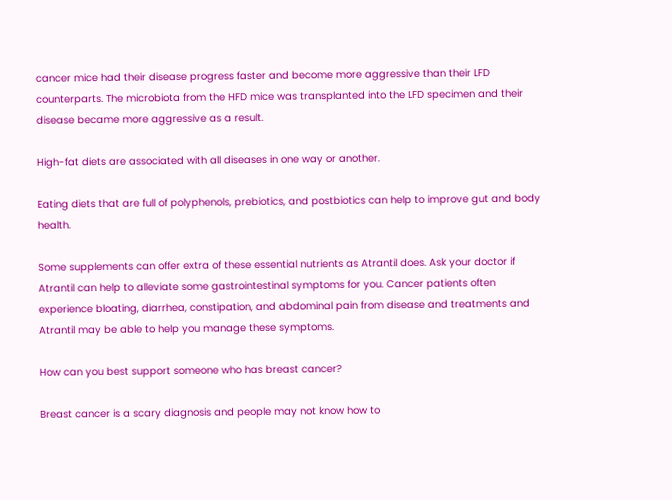cancer mice had their disease progress faster and become more aggressive than their LFD counterparts. The microbiota from the HFD mice was transplanted into the LFD specimen and their disease became more aggressive as a result.

High-fat diets are associated with all diseases in one way or another.

Eating diets that are full of polyphenols, prebiotics, and postbiotics can help to improve gut and body health.

Some supplements can offer extra of these essential nutrients as Atrantil does. Ask your doctor if Atrantil can help to alleviate some gastrointestinal symptoms for you. Cancer patients often experience bloating, diarrhea, constipation, and abdominal pain from disease and treatments and Atrantil may be able to help you manage these symptoms.

How can you best support someone who has breast cancer?

Breast cancer is a scary diagnosis and people may not know how to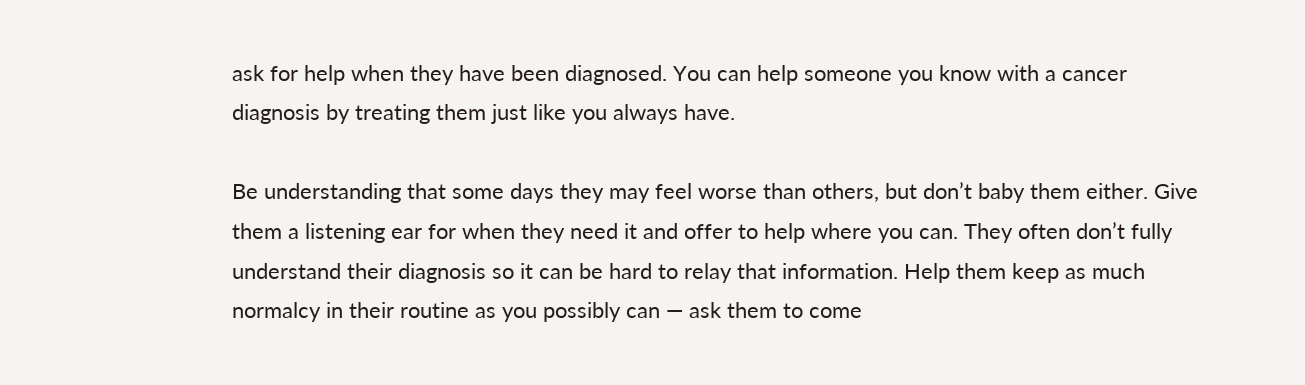ask for help when they have been diagnosed. You can help someone you know with a cancer diagnosis by treating them just like you always have.

Be understanding that some days they may feel worse than others, but don’t baby them either. Give them a listening ear for when they need it and offer to help where you can. They often don’t fully understand their diagnosis so it can be hard to relay that information. Help them keep as much normalcy in their routine as you possibly can — ask them to come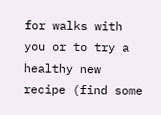for walks with you or to try a healthy new recipe (find some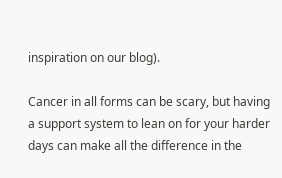inspiration on our blog).

Cancer in all forms can be scary, but having a support system to lean on for your harder days can make all the difference in the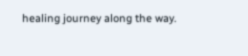healing journey along the way.